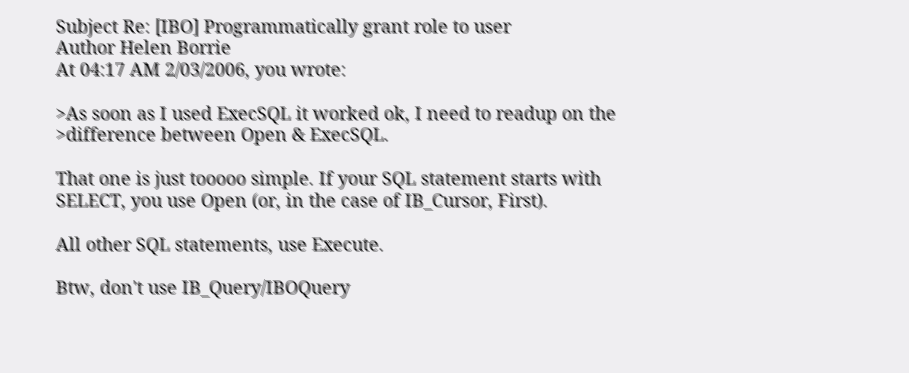Subject Re: [IBO] Programmatically grant role to user
Author Helen Borrie
At 04:17 AM 2/03/2006, you wrote:

>As soon as I used ExecSQL it worked ok, I need to readup on the
>difference between Open & ExecSQL.

That one is just tooooo simple. If your SQL statement starts with
SELECT, you use Open (or, in the case of IB_Cursor, First).

All other SQL statements, use Execute.

Btw, don't use IB_Query/IBOQuery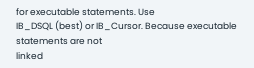for executable statements. Use
IB_DSQL (best) or IB_Cursor. Because executable statements are not
linked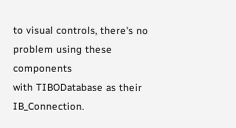to visual controls, there's no problem using these components
with TIBODatabase as their IB_Connection.